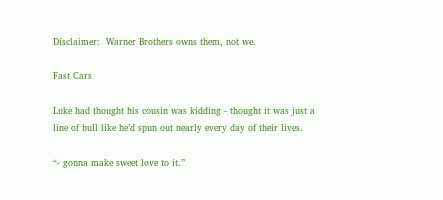Disclaimer:  Warner Brothers owns them, not we.

Fast Cars

Luke had thought his cousin was kidding - thought it was just a line of bull like he’d spun out nearly every day of their lives.

“- gonna make sweet love to it.”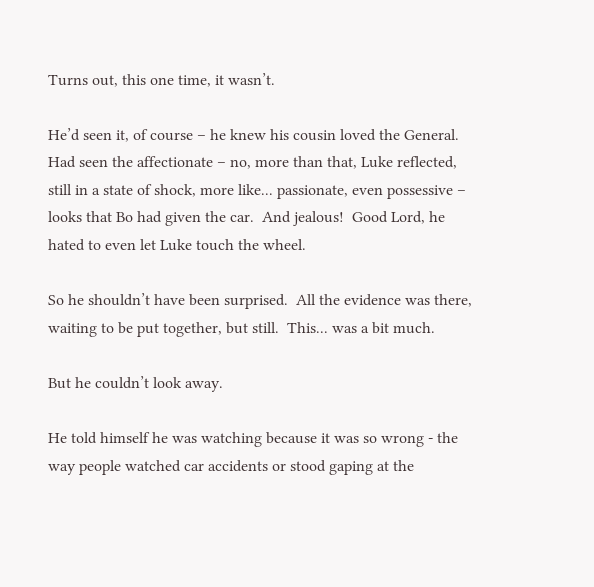Turns out, this one time, it wasn’t.

He’d seen it, of course – he knew his cousin loved the General.  Had seen the affectionate – no, more than that, Luke reflected, still in a state of shock, more like... passionate, even possessive – looks that Bo had given the car.  And jealous!  Good Lord, he hated to even let Luke touch the wheel.

So he shouldn’t have been surprised.  All the evidence was there, waiting to be put together, but still.  This... was a bit much.

But he couldn’t look away.

He told himself he was watching because it was so wrong - the way people watched car accidents or stood gaping at the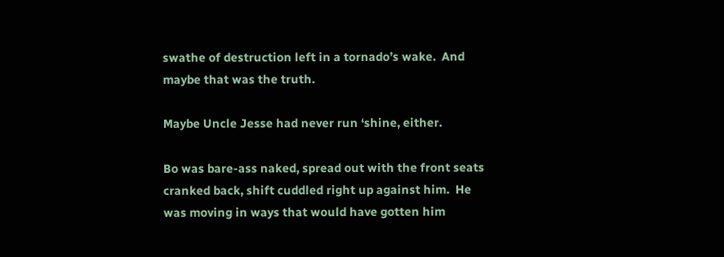swathe of destruction left in a tornado’s wake.  And maybe that was the truth.

Maybe Uncle Jesse had never run ‘shine, either.

Bo was bare-ass naked, spread out with the front seats cranked back, shift cuddled right up against him.  He was moving in ways that would have gotten him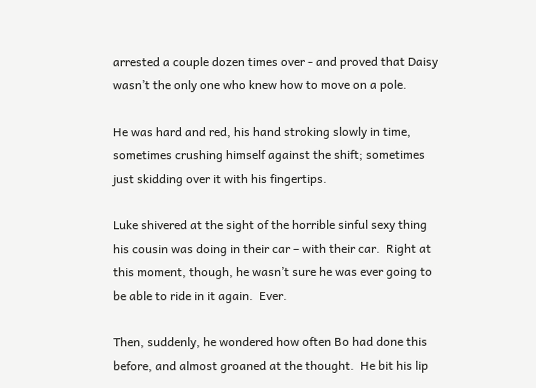arrested a couple dozen times over - and proved that Daisy wasn’t the only one who knew how to move on a pole.

He was hard and red, his hand stroking slowly in time, sometimes crushing himself against the shift; sometimes just skidding over it with his fingertips.

Luke shivered at the sight of the horrible sinful sexy thing his cousin was doing in their car – with their car.  Right at this moment, though, he wasn’t sure he was ever going to be able to ride in it again.  Ever.

Then, suddenly, he wondered how often Bo had done this before, and almost groaned at the thought.  He bit his lip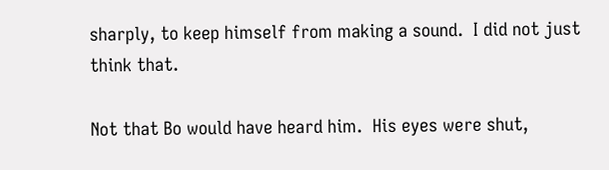sharply, to keep himself from making a sound.  I did not just think that.

Not that Bo would have heard him.  His eyes were shut,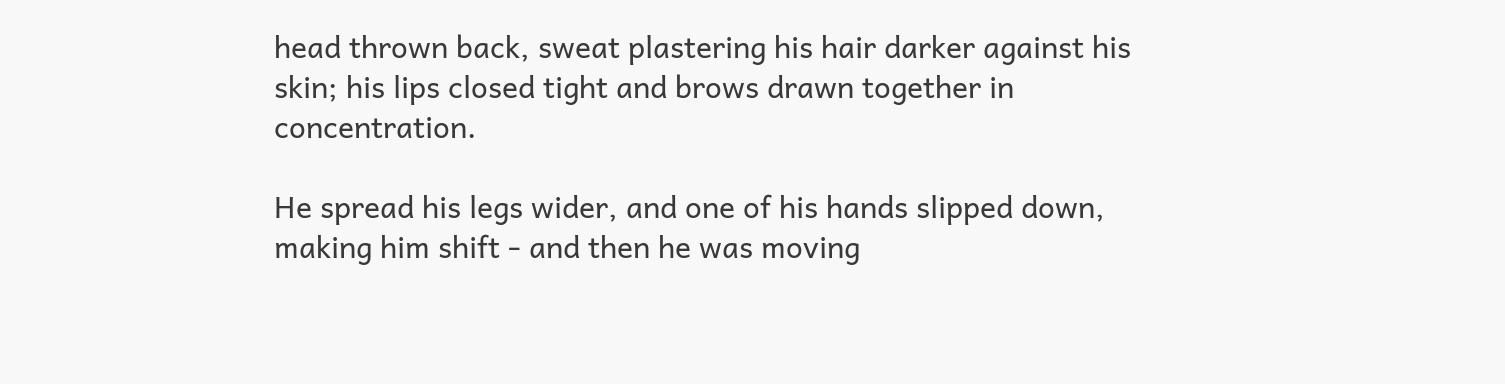head thrown back, sweat plastering his hair darker against his skin; his lips closed tight and brows drawn together in concentration.

He spread his legs wider, and one of his hands slipped down, making him shift - and then he was moving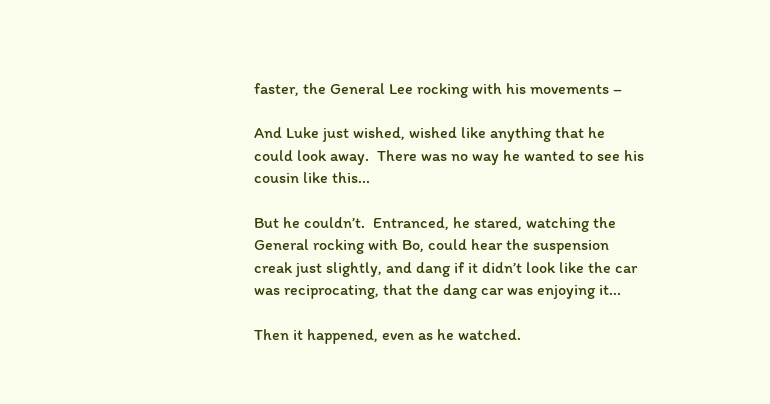faster, the General Lee rocking with his movements –

And Luke just wished, wished like anything that he could look away.  There was no way he wanted to see his cousin like this...

But he couldn’t.  Entranced, he stared, watching the General rocking with Bo, could hear the suspension creak just slightly, and dang if it didn’t look like the car was reciprocating, that the dang car was enjoying it...

Then it happened, even as he watched.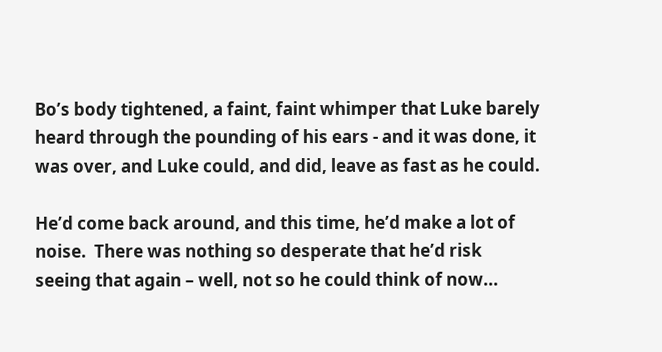Bo’s body tightened, a faint, faint whimper that Luke barely heard through the pounding of his ears - and it was done, it was over, and Luke could, and did, leave as fast as he could.

He’d come back around, and this time, he’d make a lot of noise.  There was nothing so desperate that he’d risk seeing that again – well, not so he could think of now...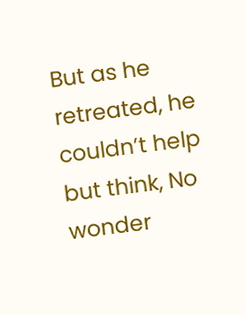But as he retreated, he couldn’t help but think, No wonder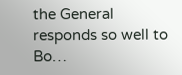the General responds so well to Bo…